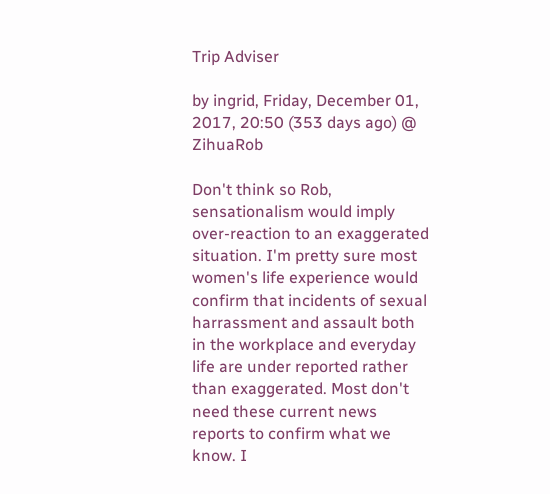Trip Adviser

by ingrid, Friday, December 01, 2017, 20:50 (353 days ago) @ ZihuaRob

Don't think so Rob, sensationalism would imply over-reaction to an exaggerated situation. I'm pretty sure most women's life experience would confirm that incidents of sexual harrassment and assault both in the workplace and everyday life are under reported rather than exaggerated. Most don't need these current news reports to confirm what we know. I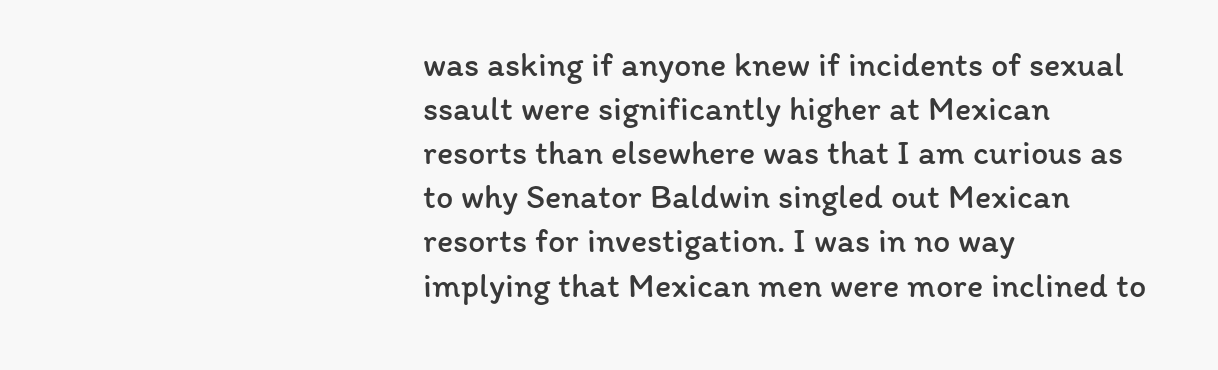was asking if anyone knew if incidents of sexual ssault were significantly higher at Mexican resorts than elsewhere was that I am curious as to why Senator Baldwin singled out Mexican resorts for investigation. I was in no way implying that Mexican men were more inclined to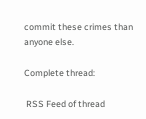commit these crimes than anyone else.

Complete thread:

 RSS Feed of thread